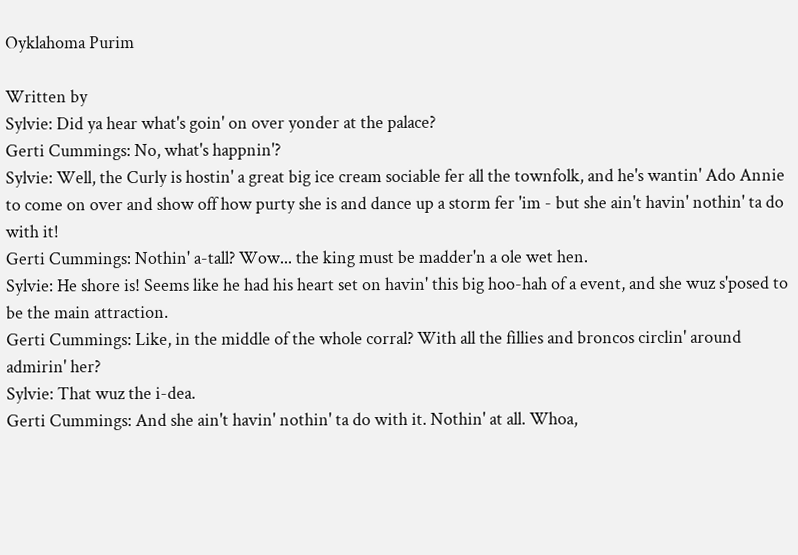Oyklahoma Purim

Written by
Sylvie: Did ya hear what's goin' on over yonder at the palace?
Gerti Cummings: No, what's happnin'?
Sylvie: Well, the Curly is hostin' a great big ice cream sociable fer all the townfolk, and he's wantin' Ado Annie to come on over and show off how purty she is and dance up a storm fer 'im - but she ain't havin' nothin' ta do with it!
Gerti Cummings: Nothin' a-tall? Wow... the king must be madder'n a ole wet hen.
Sylvie: He shore is! Seems like he had his heart set on havin' this big hoo-hah of a event, and she wuz s'posed to be the main attraction.
Gerti Cummings: Like, in the middle of the whole corral? With all the fillies and broncos circlin' around admirin' her?
Sylvie: That wuz the i-dea.
Gerti Cummings: And she ain't havin' nothin' ta do with it. Nothin' at all. Whoa,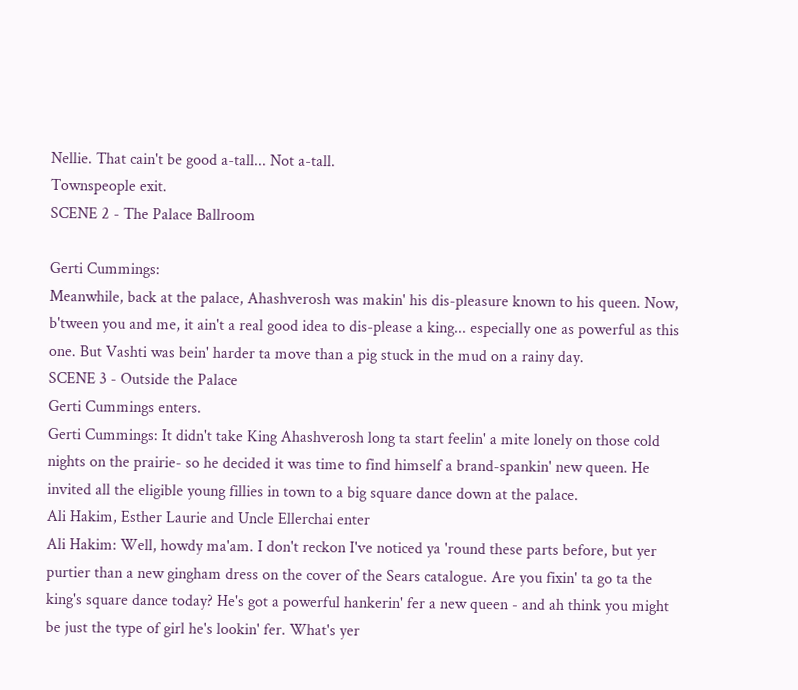Nellie. That cain't be good a-tall... Not a-tall.
Townspeople exit.
SCENE 2 - The Palace Ballroom

Gerti Cummings:
Meanwhile, back at the palace, Ahashverosh was makin' his dis-pleasure known to his queen. Now, b'tween you and me, it ain't a real good idea to dis-please a king... especially one as powerful as this one. But Vashti was bein' harder ta move than a pig stuck in the mud on a rainy day.
SCENE 3 - Outside the Palace
Gerti Cummings enters.
Gerti Cummings: It didn't take King Ahashverosh long ta start feelin' a mite lonely on those cold nights on the prairie- so he decided it was time to find himself a brand-spankin' new queen. He invited all the eligible young fillies in town to a big square dance down at the palace.
Ali Hakim, Esther Laurie and Uncle Ellerchai enter
Ali Hakim: Well, howdy ma'am. I don't reckon I've noticed ya 'round these parts before, but yer purtier than a new gingham dress on the cover of the Sears catalogue. Are you fixin' ta go ta the king's square dance today? He's got a powerful hankerin' fer a new queen - and ah think you might be just the type of girl he's lookin' fer. What's yer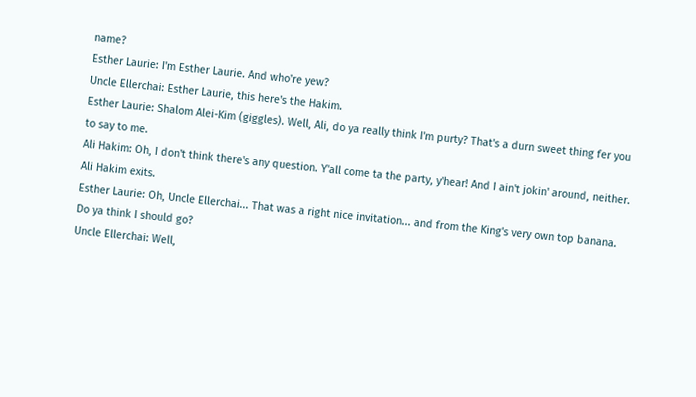name?
Esther Laurie: I'm Esther Laurie. And who're yew?
Uncle Ellerchai: Esther Laurie, this here's the Hakim.
Esther Laurie: Shalom Alei-Kim (giggles). Well, Ali, do ya really think I'm purty? That's a durn sweet thing fer you to say to me.
Ali Hakim: Oh, I don't think there's any question. Y'all come ta the party, y'hear! And I ain't jokin' around, neither.
Ali Hakim exits.
Esther Laurie: Oh, Uncle Ellerchai... That was a right nice invitation... and from the King's very own top banana. Do ya think I should go?
Uncle Ellerchai: Well,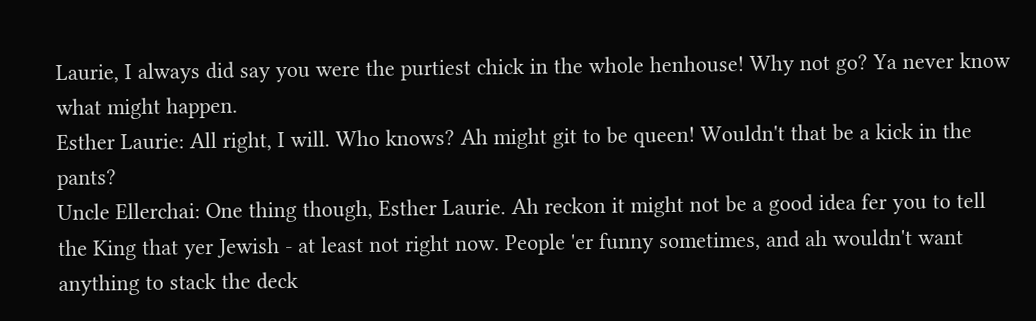Laurie, I always did say you were the purtiest chick in the whole henhouse! Why not go? Ya never know what might happen.
Esther Laurie: All right, I will. Who knows? Ah might git to be queen! Wouldn't that be a kick in the pants?
Uncle Ellerchai: One thing though, Esther Laurie. Ah reckon it might not be a good idea fer you to tell the King that yer Jewish - at least not right now. People 'er funny sometimes, and ah wouldn't want anything to stack the deck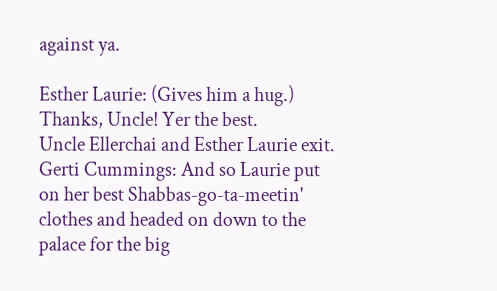against ya.

Esther Laurie: (Gives him a hug.) Thanks, Uncle! Yer the best.
Uncle Ellerchai and Esther Laurie exit.
Gerti Cummings: And so Laurie put on her best Shabbas-go-ta-meetin' clothes and headed on down to the palace for the big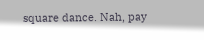square dance. Nah, pay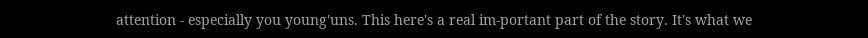attention - especially you young'uns. This here's a real im-portant part of the story. It's what we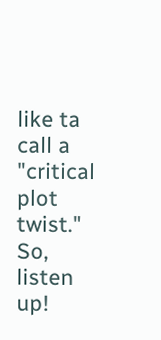like ta call a "critical plot twist." So, listen up!